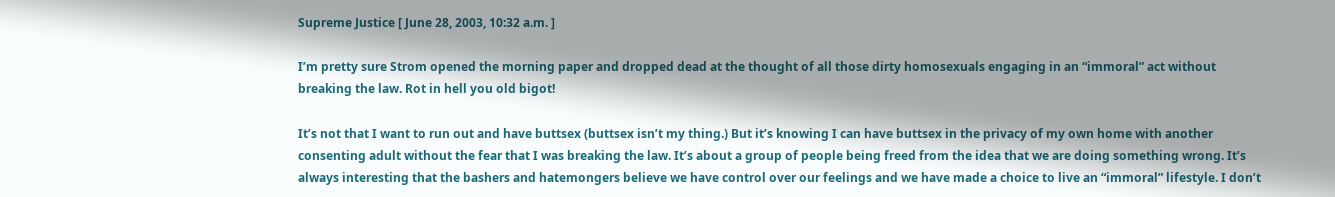Supreme Justice [ June 28, 2003, 10:32 a.m. ]

I’m pretty sure Strom opened the morning paper and dropped dead at the thought of all those dirty homosexuals engaging in an “immoral” act without breaking the law. Rot in hell you old bigot!

It’s not that I want to run out and have buttsex (buttsex isn’t my thing.) But it’s knowing I can have buttsex in the privacy of my own home with another consenting adult without the fear that I was breaking the law. It’s about a group of people being freed from the idea that we are doing something wrong. It’s always interesting that the bashers and hatemongers believe we have control over our feelings and we have made a choice to live an “immoral” lifestyle. I don’t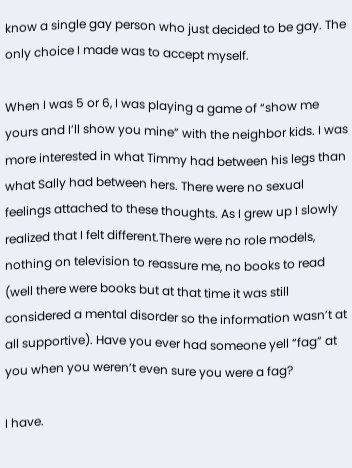know a single gay person who just decided to be gay. The only choice I made was to accept myself.

When I was 5 or 6, I was playing a game of “show me yours and I’ll show you mine” with the neighbor kids. I was more interested in what Timmy had between his legs than what Sally had between hers. There were no sexual feelings attached to these thoughts. As I grew up I slowly realized that I felt different.There were no role models, nothing on television to reassure me, no books to read (well there were books but at that time it was still considered a mental disorder so the information wasn’t at all supportive). Have you ever had someone yell “fag” at you when you weren’t even sure you were a fag?

I have.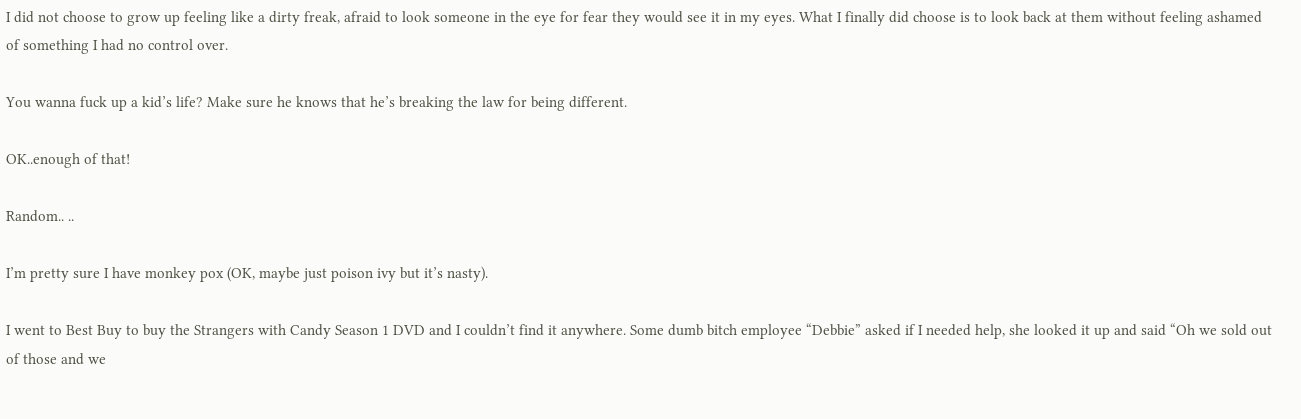I did not choose to grow up feeling like a dirty freak, afraid to look someone in the eye for fear they would see it in my eyes. What I finally did choose is to look back at them without feeling ashamed of something I had no control over.

You wanna fuck up a kid’s life? Make sure he knows that he’s breaking the law for being different.

OK..enough of that!

Random.. ..

I’m pretty sure I have monkey pox (OK, maybe just poison ivy but it’s nasty).

I went to Best Buy to buy the Strangers with Candy Season 1 DVD and I couldn’t find it anywhere. Some dumb bitch employee “Debbie” asked if I needed help, she looked it up and said “Oh we sold out of those and we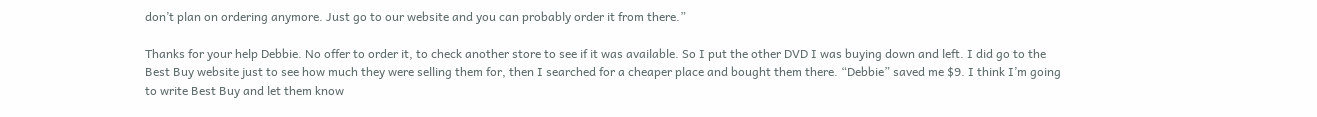don’t plan on ordering anymore. Just go to our website and you can probably order it from there.”

Thanks for your help Debbie. No offer to order it, to check another store to see if it was available. So I put the other DVD I was buying down and left. I did go to the Best Buy website just to see how much they were selling them for, then I searched for a cheaper place and bought them there. “Debbie” saved me $9. I think I’m going to write Best Buy and let them know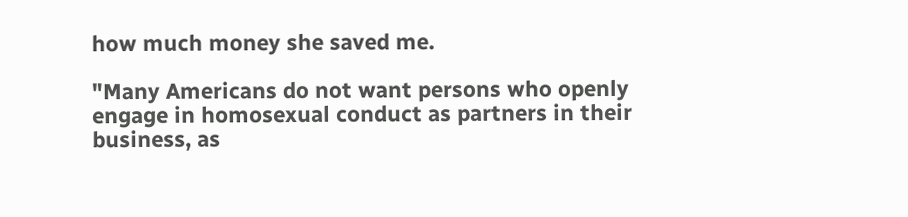how much money she saved me.

"Many Americans do not want persons who openly engage in homosexual conduct as partners in their business, as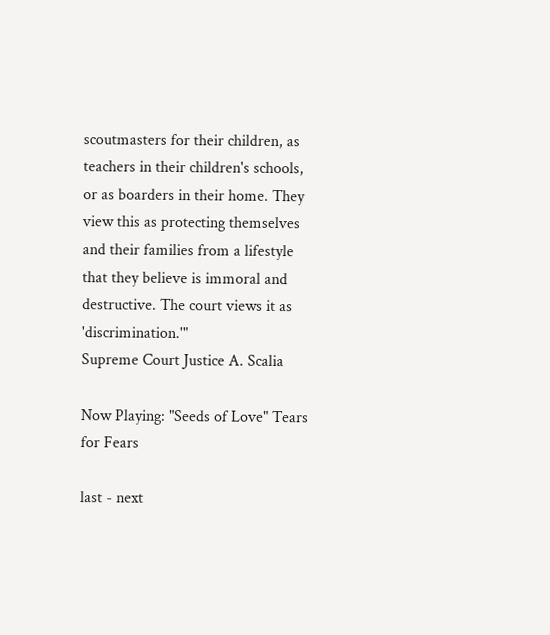scoutmasters for their children, as teachers in their children's schools, or as boarders in their home. They view this as protecting themselves and their families from a lifestyle that they believe is immoral and destructive. The court views it as 'discrimination.'"
Supreme Court Justice A. Scalia

Now Playing: "Seeds of Love" Tears for Fears

last - next